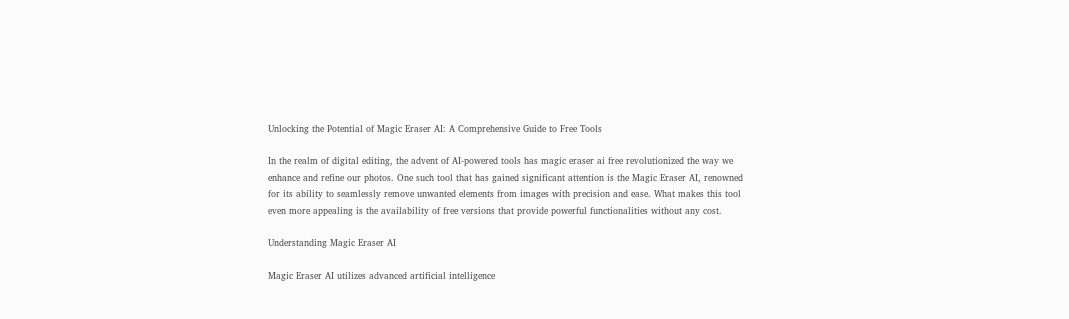Unlocking the Potential of Magic Eraser AI: A Comprehensive Guide to Free Tools

In the realm of digital editing, the advent of AI-powered tools has magic eraser ai free revolutionized the way we enhance and refine our photos. One such tool that has gained significant attention is the Magic Eraser AI, renowned for its ability to seamlessly remove unwanted elements from images with precision and ease. What makes this tool even more appealing is the availability of free versions that provide powerful functionalities without any cost.

Understanding Magic Eraser AI

Magic Eraser AI utilizes advanced artificial intelligence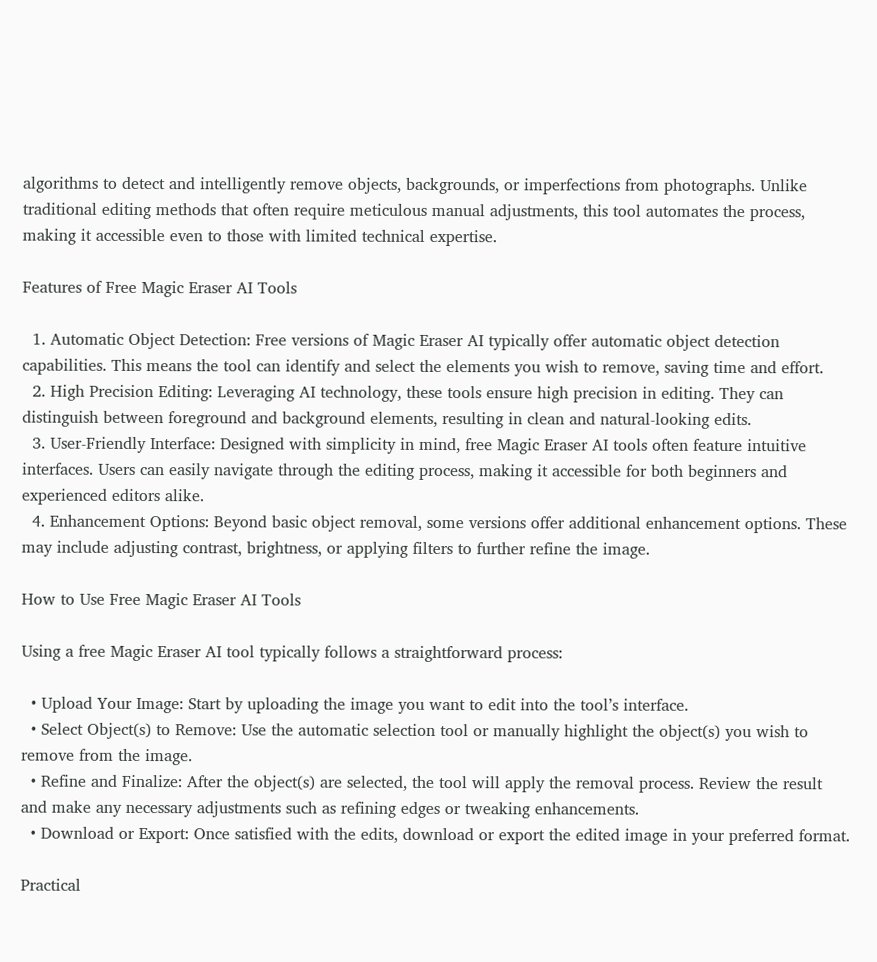algorithms to detect and intelligently remove objects, backgrounds, or imperfections from photographs. Unlike traditional editing methods that often require meticulous manual adjustments, this tool automates the process, making it accessible even to those with limited technical expertise.

Features of Free Magic Eraser AI Tools

  1. Automatic Object Detection: Free versions of Magic Eraser AI typically offer automatic object detection capabilities. This means the tool can identify and select the elements you wish to remove, saving time and effort.
  2. High Precision Editing: Leveraging AI technology, these tools ensure high precision in editing. They can distinguish between foreground and background elements, resulting in clean and natural-looking edits.
  3. User-Friendly Interface: Designed with simplicity in mind, free Magic Eraser AI tools often feature intuitive interfaces. Users can easily navigate through the editing process, making it accessible for both beginners and experienced editors alike.
  4. Enhancement Options: Beyond basic object removal, some versions offer additional enhancement options. These may include adjusting contrast, brightness, or applying filters to further refine the image.

How to Use Free Magic Eraser AI Tools

Using a free Magic Eraser AI tool typically follows a straightforward process:

  • Upload Your Image: Start by uploading the image you want to edit into the tool’s interface.
  • Select Object(s) to Remove: Use the automatic selection tool or manually highlight the object(s) you wish to remove from the image.
  • Refine and Finalize: After the object(s) are selected, the tool will apply the removal process. Review the result and make any necessary adjustments such as refining edges or tweaking enhancements.
  • Download or Export: Once satisfied with the edits, download or export the edited image in your preferred format.

Practical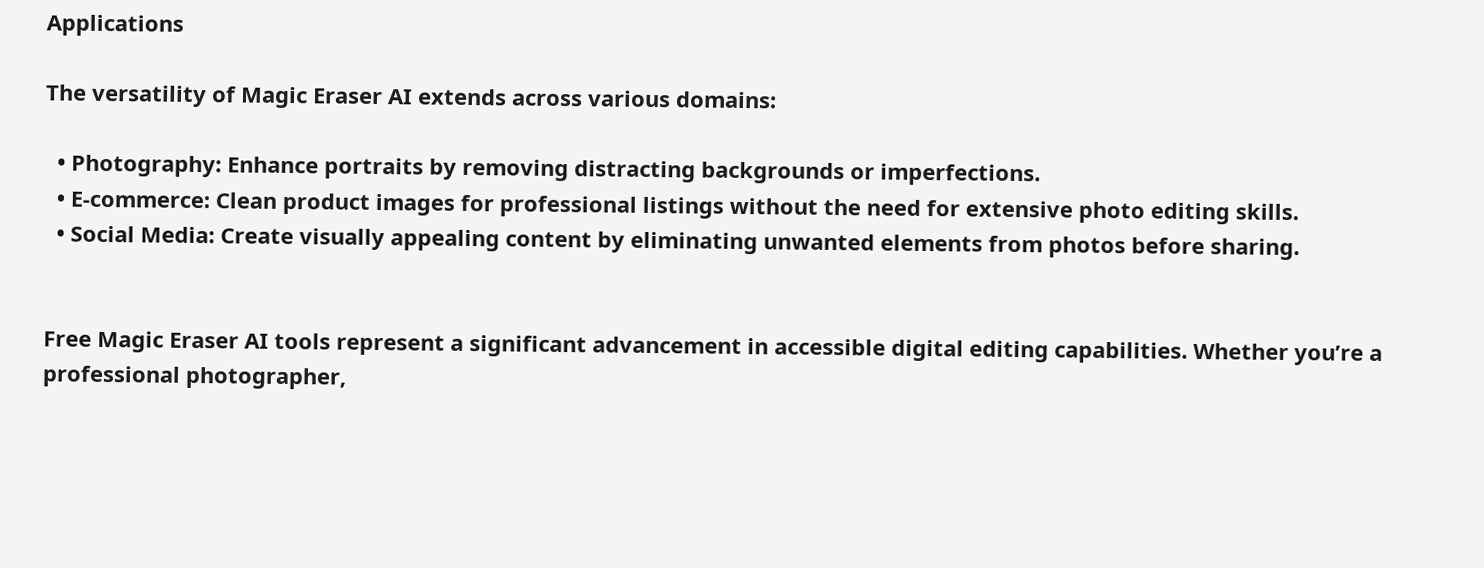Applications

The versatility of Magic Eraser AI extends across various domains:

  • Photography: Enhance portraits by removing distracting backgrounds or imperfections.
  • E-commerce: Clean product images for professional listings without the need for extensive photo editing skills.
  • Social Media: Create visually appealing content by eliminating unwanted elements from photos before sharing.


Free Magic Eraser AI tools represent a significant advancement in accessible digital editing capabilities. Whether you’re a professional photographer,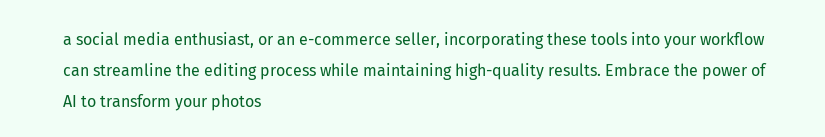a social media enthusiast, or an e-commerce seller, incorporating these tools into your workflow can streamline the editing process while maintaining high-quality results. Embrace the power of AI to transform your photos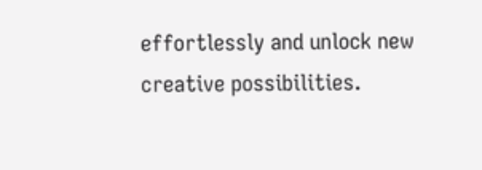effortlessly and unlock new creative possibilities.